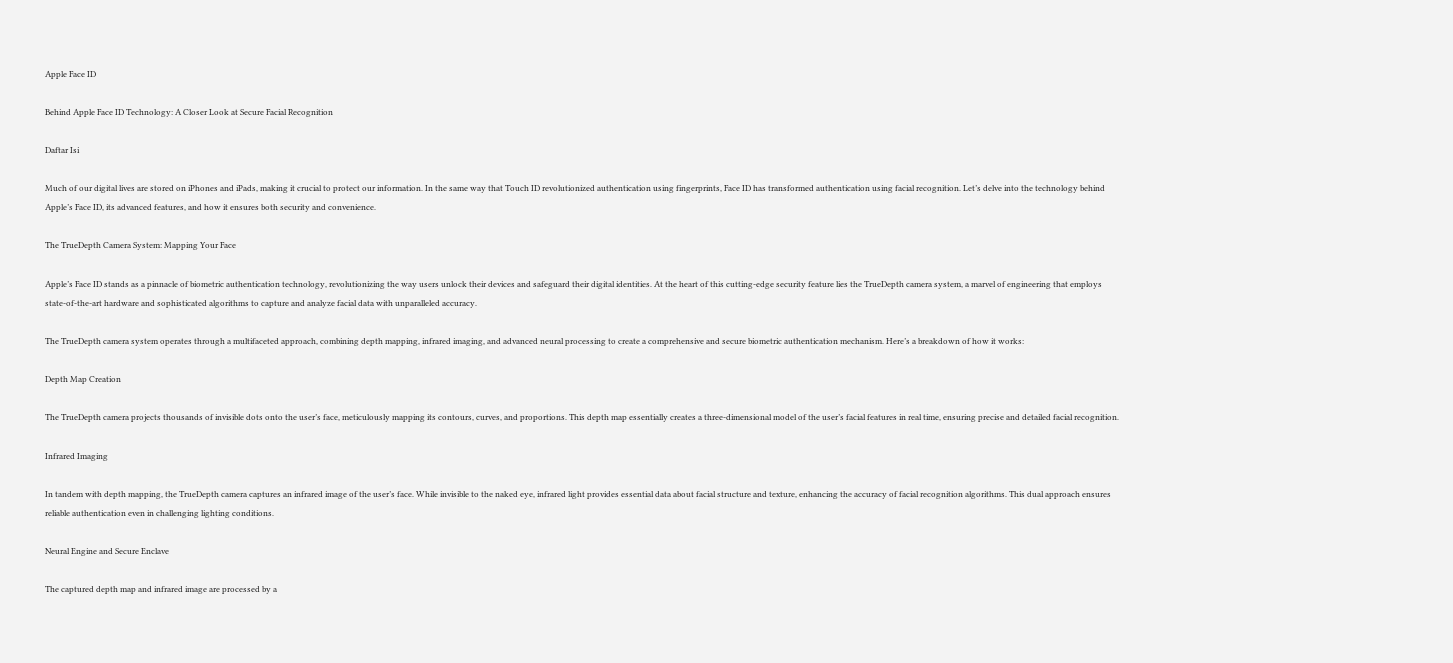Apple Face ID

Behind Apple Face ID Technology: A Closer Look at Secure Facial Recognition

Daftar Isi

Much of our digital lives are stored on iPhones and iPads, making it crucial to protect our information. In the same way that Touch ID revolutionized authentication using fingerprints, Face ID has transformed authentication using facial recognition. Let’s delve into the technology behind Apple’s Face ID, its advanced features, and how it ensures both security and convenience.

The TrueDepth Camera System: Mapping Your Face

Apple’s Face ID stands as a pinnacle of biometric authentication technology, revolutionizing the way users unlock their devices and safeguard their digital identities. At the heart of this cutting-edge security feature lies the TrueDepth camera system, a marvel of engineering that employs state-of-the-art hardware and sophisticated algorithms to capture and analyze facial data with unparalleled accuracy.

The TrueDepth camera system operates through a multifaceted approach, combining depth mapping, infrared imaging, and advanced neural processing to create a comprehensive and secure biometric authentication mechanism. Here’s a breakdown of how it works:

Depth Map Creation

The TrueDepth camera projects thousands of invisible dots onto the user’s face, meticulously mapping its contours, curves, and proportions. This depth map essentially creates a three-dimensional model of the user’s facial features in real time, ensuring precise and detailed facial recognition.

Infrared Imaging

In tandem with depth mapping, the TrueDepth camera captures an infrared image of the user’s face. While invisible to the naked eye, infrared light provides essential data about facial structure and texture, enhancing the accuracy of facial recognition algorithms. This dual approach ensures reliable authentication even in challenging lighting conditions.

Neural Engine and Secure Enclave

The captured depth map and infrared image are processed by a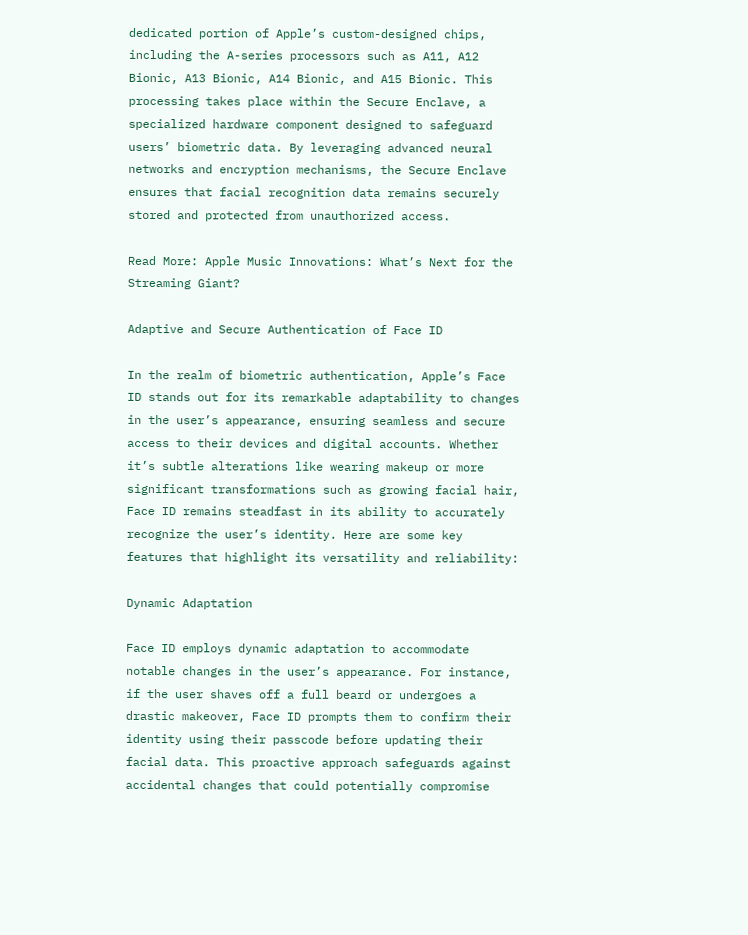dedicated portion of Apple’s custom-designed chips, including the A-series processors such as A11, A12 Bionic, A13 Bionic, A14 Bionic, and A15 Bionic. This processing takes place within the Secure Enclave, a specialized hardware component designed to safeguard users’ biometric data. By leveraging advanced neural networks and encryption mechanisms, the Secure Enclave ensures that facial recognition data remains securely stored and protected from unauthorized access.

Read More: Apple Music Innovations: What’s Next for the Streaming Giant?

Adaptive and Secure Authentication of Face ID

In the realm of biometric authentication, Apple’s Face ID stands out for its remarkable adaptability to changes in the user’s appearance, ensuring seamless and secure access to their devices and digital accounts. Whether it’s subtle alterations like wearing makeup or more significant transformations such as growing facial hair, Face ID remains steadfast in its ability to accurately recognize the user’s identity. Here are some key features that highlight its versatility and reliability:

Dynamic Adaptation

Face ID employs dynamic adaptation to accommodate notable changes in the user’s appearance. For instance, if the user shaves off a full beard or undergoes a drastic makeover, Face ID prompts them to confirm their identity using their passcode before updating their facial data. This proactive approach safeguards against accidental changes that could potentially compromise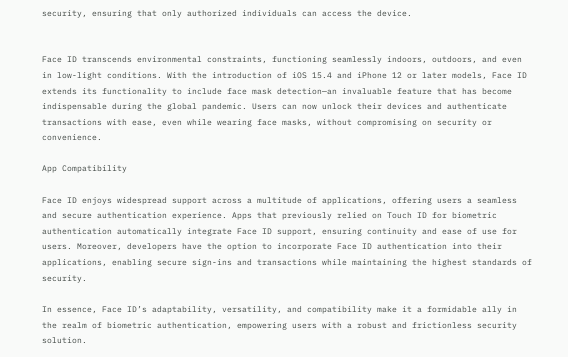security, ensuring that only authorized individuals can access the device.


Face ID transcends environmental constraints, functioning seamlessly indoors, outdoors, and even in low-light conditions. With the introduction of iOS 15.4 and iPhone 12 or later models, Face ID extends its functionality to include face mask detection—an invaluable feature that has become indispensable during the global pandemic. Users can now unlock their devices and authenticate transactions with ease, even while wearing face masks, without compromising on security or convenience.

App Compatibility

Face ID enjoys widespread support across a multitude of applications, offering users a seamless and secure authentication experience. Apps that previously relied on Touch ID for biometric authentication automatically integrate Face ID support, ensuring continuity and ease of use for users. Moreover, developers have the option to incorporate Face ID authentication into their applications, enabling secure sign-ins and transactions while maintaining the highest standards of security.

In essence, Face ID’s adaptability, versatility, and compatibility make it a formidable ally in the realm of biometric authentication, empowering users with a robust and frictionless security solution.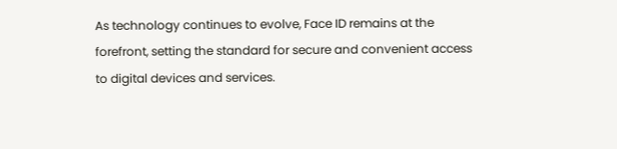As technology continues to evolve, Face ID remains at the forefront, setting the standard for secure and convenient access to digital devices and services.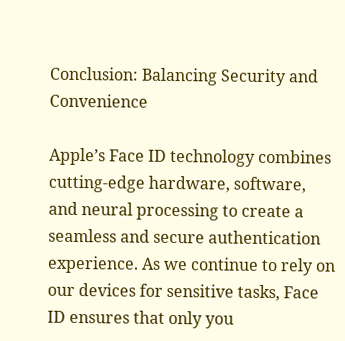Conclusion: Balancing Security and Convenience

Apple’s Face ID technology combines cutting-edge hardware, software, and neural processing to create a seamless and secure authentication experience. As we continue to rely on our devices for sensitive tasks, Face ID ensures that only you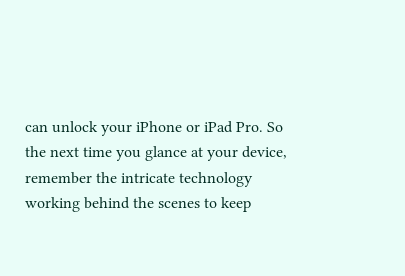can unlock your iPhone or iPad Pro. So the next time you glance at your device, remember the intricate technology working behind the scenes to keep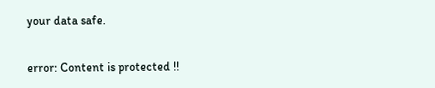your data safe.

error: Content is protected !!